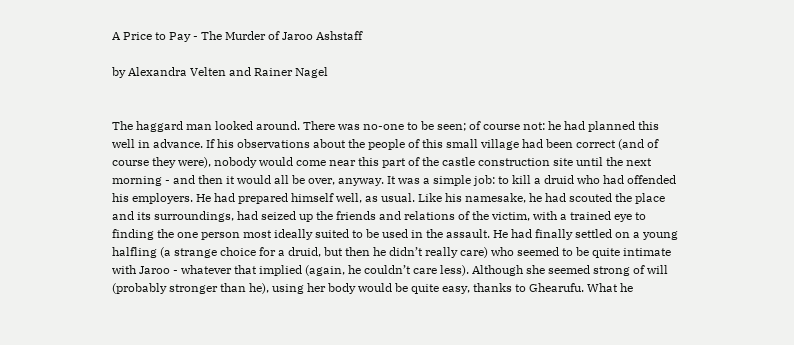A Price to Pay - The Murder of Jaroo Ashstaff

by Alexandra Velten and Rainer Nagel


The haggard man looked around. There was no-one to be seen; of course not: he had planned this well in advance. If his observations about the people of this small village had been correct (and of course they were), nobody would come near this part of the castle construction site until the next morning - and then it would all be over, anyway. It was a simple job: to kill a druid who had offended his employers. He had prepared himself well, as usual. Like his namesake, he had scouted the place and its surroundings, had seized up the friends and relations of the victim, with a trained eye to finding the one person most ideally suited to be used in the assault. He had finally settled on a young halfling (a strange choice for a druid, but then he didn’t really care) who seemed to be quite intimate with Jaroo - whatever that implied (again, he couldn’t care less). Although she seemed strong of will (probably stronger than he), using her body would be quite easy, thanks to Ghearufu. What he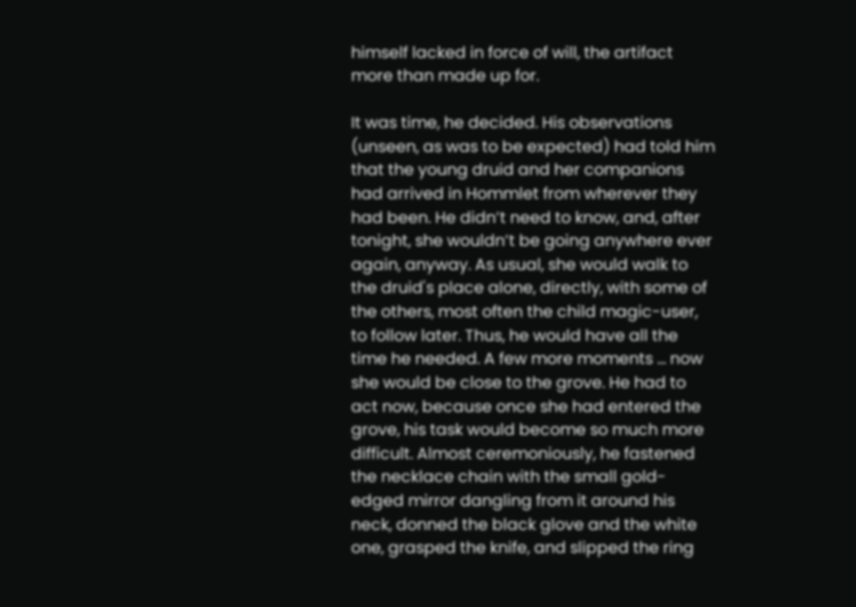himself lacked in force of will, the artifact more than made up for.

It was time, he decided. His observations (unseen, as was to be expected) had told him that the young druid and her companions had arrived in Hommlet from wherever they had been. He didn’t need to know, and, after tonight, she wouldn’t be going anywhere ever again, anyway. As usual, she would walk to the druid's place alone, directly, with some of the others, most often the child magic-user, to follow later. Thus, he would have all the time he needed. A few more moments ... now she would be close to the grove. He had to act now, because once she had entered the grove, his task would become so much more difficult. Almost ceremoniously, he fastened the necklace chain with the small gold-edged mirror dangling from it around his neck, donned the black glove and the white one, grasped the knife, and slipped the ring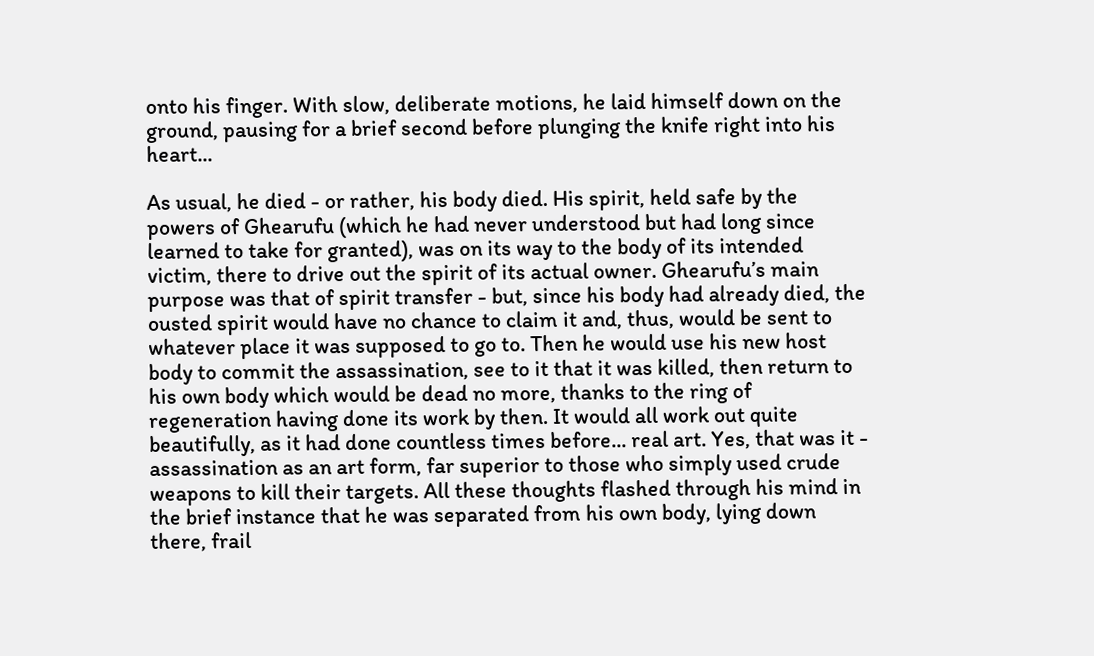onto his finger. With slow, deliberate motions, he laid himself down on the ground, pausing for a brief second before plunging the knife right into his heart...

As usual, he died - or rather, his body died. His spirit, held safe by the powers of Ghearufu (which he had never understood but had long since learned to take for granted), was on its way to the body of its intended victim, there to drive out the spirit of its actual owner. Ghearufu’s main purpose was that of spirit transfer - but, since his body had already died, the ousted spirit would have no chance to claim it and, thus, would be sent to whatever place it was supposed to go to. Then he would use his new host body to commit the assassination, see to it that it was killed, then return to his own body which would be dead no more, thanks to the ring of regeneration having done its work by then. It would all work out quite beautifully, as it had done countless times before... real art. Yes, that was it - assassination as an art form, far superior to those who simply used crude weapons to kill their targets. All these thoughts flashed through his mind in the brief instance that he was separated from his own body, lying down there, frail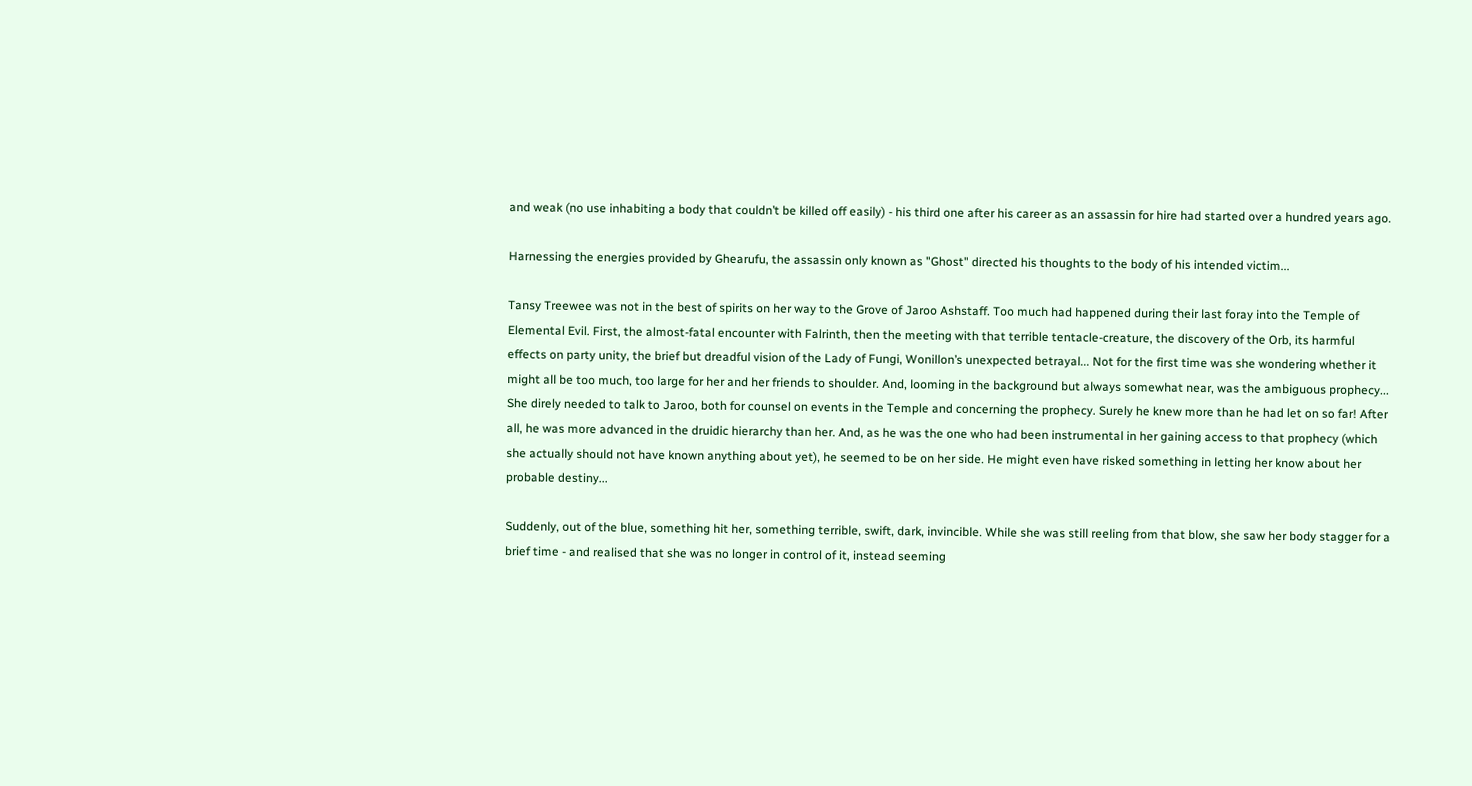and weak (no use inhabiting a body that couldn’t be killed off easily) - his third one after his career as an assassin for hire had started over a hundred years ago.

Harnessing the energies provided by Ghearufu, the assassin only known as "Ghost" directed his thoughts to the body of his intended victim...

Tansy Treewee was not in the best of spirits on her way to the Grove of Jaroo Ashstaff. Too much had happened during their last foray into the Temple of Elemental Evil. First, the almost-fatal encounter with Falrinth, then the meeting with that terrible tentacle-creature, the discovery of the Orb, its harmful effects on party unity, the brief but dreadful vision of the Lady of Fungi, Wonillon’s unexpected betrayal... Not for the first time was she wondering whether it might all be too much, too large for her and her friends to shoulder. And, looming in the background but always somewhat near, was the ambiguous prophecy... She direly needed to talk to Jaroo, both for counsel on events in the Temple and concerning the prophecy. Surely he knew more than he had let on so far! After all, he was more advanced in the druidic hierarchy than her. And, as he was the one who had been instrumental in her gaining access to that prophecy (which she actually should not have known anything about yet), he seemed to be on her side. He might even have risked something in letting her know about her probable destiny...

Suddenly, out of the blue, something hit her, something terrible, swift, dark, invincible. While she was still reeling from that blow, she saw her body stagger for a brief time - and realised that she was no longer in control of it, instead seeming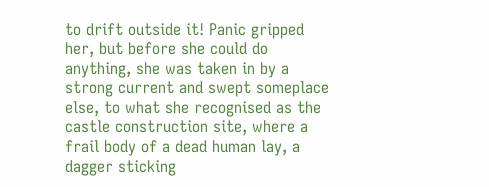to drift outside it! Panic gripped her, but before she could do anything, she was taken in by a strong current and swept someplace else, to what she recognised as the castle construction site, where a frail body of a dead human lay, a dagger sticking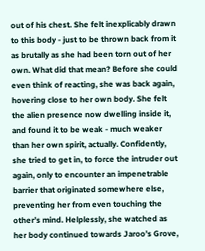out of his chest. She felt inexplicably drawn to this body - just to be thrown back from it as brutally as she had been torn out of her own. What did that mean? Before she could even think of reacting, she was back again, hovering close to her own body. She felt the alien presence now dwelling inside it, and found it to be weak - much weaker than her own spirit, actually. Confidently, she tried to get in, to force the intruder out again, only to encounter an impenetrable barrier that originated somewhere else, preventing her from even touching the other’s mind. Helplessly, she watched as her body continued towards Jaroo’s Grove,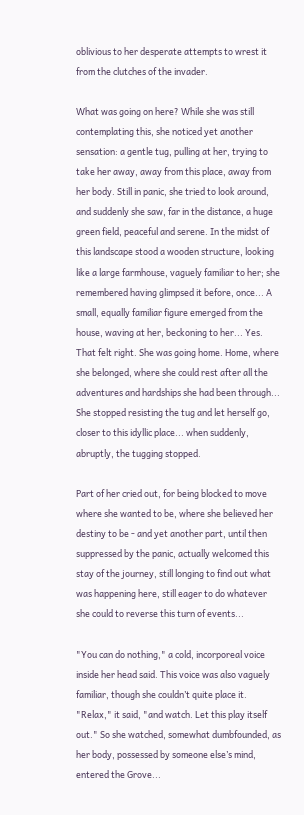oblivious to her desperate attempts to wrest it from the clutches of the invader.

What was going on here? While she was still contemplating this, she noticed yet another sensation: a gentle tug, pulling at her, trying to take her away, away from this place, away from her body. Still in panic, she tried to look around, and suddenly she saw, far in the distance, a huge green field, peaceful and serene. In the midst of this landscape stood a wooden structure, looking like a large farmhouse, vaguely familiar to her; she remembered having glimpsed it before, once... A small, equally familiar figure emerged from the house, waving at her, beckoning to her... Yes. That felt right. She was going home. Home, where she belonged, where she could rest after all the adventures and hardships she had been through... She stopped resisting the tug and let herself go, closer to this idyllic place... when suddenly, abruptly, the tugging stopped.

Part of her cried out, for being blocked to move where she wanted to be, where she believed her destiny to be - and yet another part, until then suppressed by the panic, actually welcomed this stay of the journey, still longing to find out what was happening here, still eager to do whatever she could to reverse this turn of events...

"You can do nothing," a cold, incorporeal voice inside her head said. This voice was also vaguely familiar, though she couldn’t quite place it. "Relax," it said, "and watch. Let this play itself out." So she watched, somewhat dumbfounded, as her body, possessed by someone else’s mind, entered the Grove...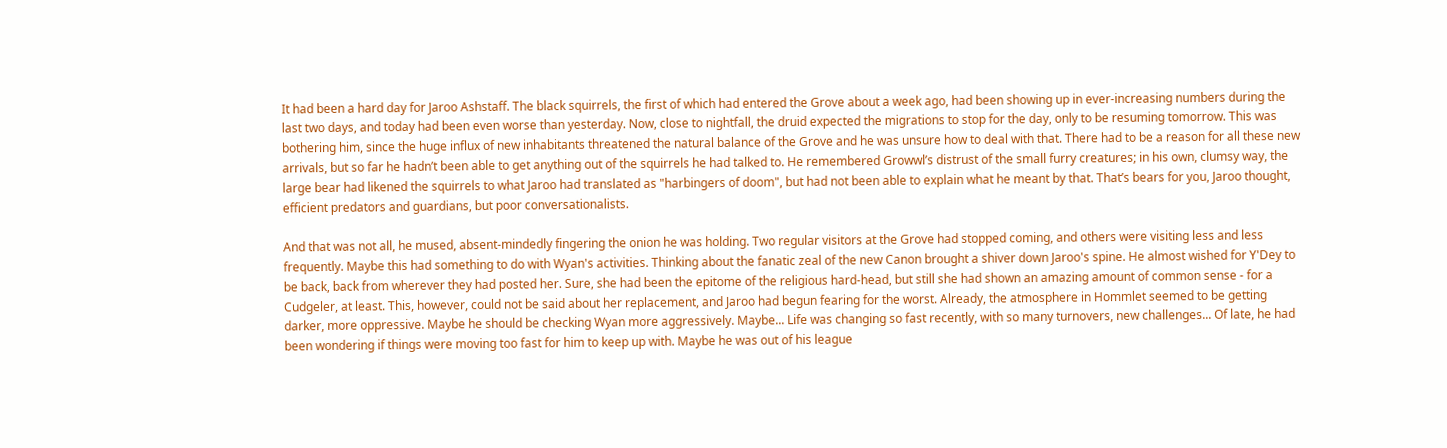It had been a hard day for Jaroo Ashstaff. The black squirrels, the first of which had entered the Grove about a week ago, had been showing up in ever-increasing numbers during the last two days, and today had been even worse than yesterday. Now, close to nightfall, the druid expected the migrations to stop for the day, only to be resuming tomorrow. This was bothering him, since the huge influx of new inhabitants threatened the natural balance of the Grove and he was unsure how to deal with that. There had to be a reason for all these new arrivals, but so far he hadn’t been able to get anything out of the squirrels he had talked to. He remembered Growwl’s distrust of the small furry creatures; in his own, clumsy way, the large bear had likened the squirrels to what Jaroo had translated as "harbingers of doom", but had not been able to explain what he meant by that. That’s bears for you, Jaroo thought, efficient predators and guardians, but poor conversationalists.

And that was not all, he mused, absent-mindedly fingering the onion he was holding. Two regular visitors at the Grove had stopped coming, and others were visiting less and less frequently. Maybe this had something to do with Wyan's activities. Thinking about the fanatic zeal of the new Canon brought a shiver down Jaroo's spine. He almost wished for Y'Dey to be back, back from wherever they had posted her. Sure, she had been the epitome of the religious hard-head, but still she had shown an amazing amount of common sense - for a Cudgeler, at least. This, however, could not be said about her replacement, and Jaroo had begun fearing for the worst. Already, the atmosphere in Hommlet seemed to be getting darker, more oppressive. Maybe he should be checking Wyan more aggressively. Maybe... Life was changing so fast recently, with so many turnovers, new challenges... Of late, he had been wondering if things were moving too fast for him to keep up with. Maybe he was out of his league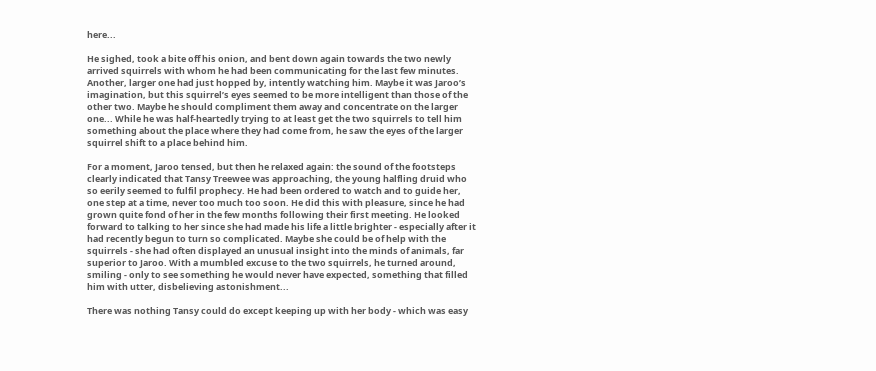here...

He sighed, took a bite off his onion, and bent down again towards the two newly arrived squirrels with whom he had been communicating for the last few minutes. Another, larger one had just hopped by, intently watching him. Maybe it was Jaroo’s imagination, but this squirrel’s eyes seemed to be more intelligent than those of the other two. Maybe he should compliment them away and concentrate on the larger one... While he was half-heartedly trying to at least get the two squirrels to tell him something about the place where they had come from, he saw the eyes of the larger squirrel shift to a place behind him.

For a moment, Jaroo tensed, but then he relaxed again: the sound of the footsteps clearly indicated that Tansy Treewee was approaching, the young halfling druid who so eerily seemed to fulfil prophecy. He had been ordered to watch and to guide her, one step at a time, never too much too soon. He did this with pleasure, since he had grown quite fond of her in the few months following their first meeting. He looked forward to talking to her since she had made his life a little brighter - especially after it had recently begun to turn so complicated. Maybe she could be of help with the squirrels - she had often displayed an unusual insight into the minds of animals, far superior to Jaroo. With a mumbled excuse to the two squirrels, he turned around, smiling - only to see something he would never have expected, something that filled him with utter, disbelieving astonishment...

There was nothing Tansy could do except keeping up with her body - which was easy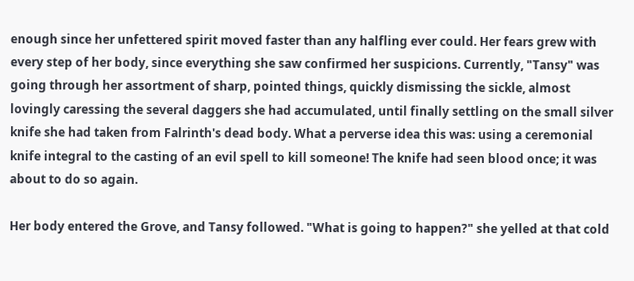enough since her unfettered spirit moved faster than any halfling ever could. Her fears grew with every step of her body, since everything she saw confirmed her suspicions. Currently, "Tansy" was going through her assortment of sharp, pointed things, quickly dismissing the sickle, almost lovingly caressing the several daggers she had accumulated, until finally settling on the small silver knife she had taken from Falrinth's dead body. What a perverse idea this was: using a ceremonial knife integral to the casting of an evil spell to kill someone! The knife had seen blood once; it was about to do so again.

Her body entered the Grove, and Tansy followed. "What is going to happen?" she yelled at that cold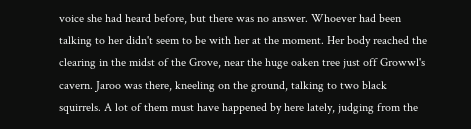voice she had heard before, but there was no answer. Whoever had been talking to her didn't seem to be with her at the moment. Her body reached the clearing in the midst of the Grove, near the huge oaken tree just off Growwl's cavern. Jaroo was there, kneeling on the ground, talking to two black squirrels. A lot of them must have happened by here lately, judging from the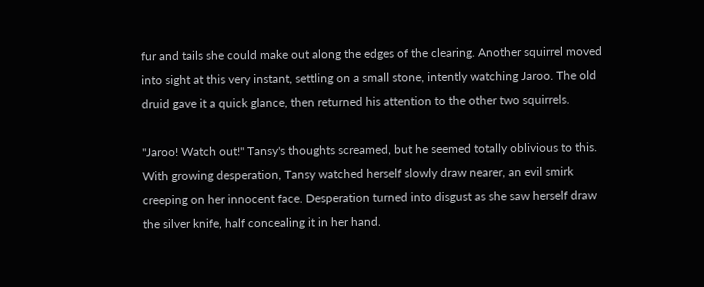fur and tails she could make out along the edges of the clearing. Another squirrel moved into sight at this very instant, settling on a small stone, intently watching Jaroo. The old druid gave it a quick glance, then returned his attention to the other two squirrels.

"Jaroo! Watch out!" Tansy's thoughts screamed, but he seemed totally oblivious to this. With growing desperation, Tansy watched herself slowly draw nearer, an evil smirk creeping on her innocent face. Desperation turned into disgust as she saw herself draw the silver knife, half concealing it in her hand.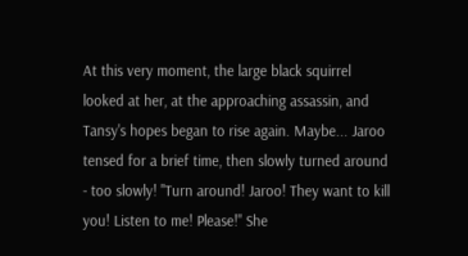At this very moment, the large black squirrel looked at her, at the approaching assassin, and Tansy's hopes began to rise again. Maybe... Jaroo tensed for a brief time, then slowly turned around - too slowly! "Turn around! Jaroo! They want to kill you! Listen to me! Please!" She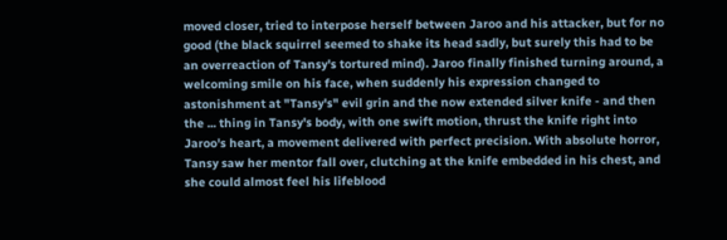moved closer, tried to interpose herself between Jaroo and his attacker, but for no good (the black squirrel seemed to shake its head sadly, but surely this had to be an overreaction of Tansy's tortured mind). Jaroo finally finished turning around, a welcoming smile on his face, when suddenly his expression changed to astonishment at "Tansy's" evil grin and the now extended silver knife - and then the ... thing in Tansy's body, with one swift motion, thrust the knife right into Jaroo's heart, a movement delivered with perfect precision. With absolute horror, Tansy saw her mentor fall over, clutching at the knife embedded in his chest, and she could almost feel his lifeblood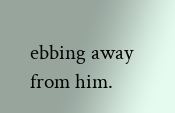ebbing away from him.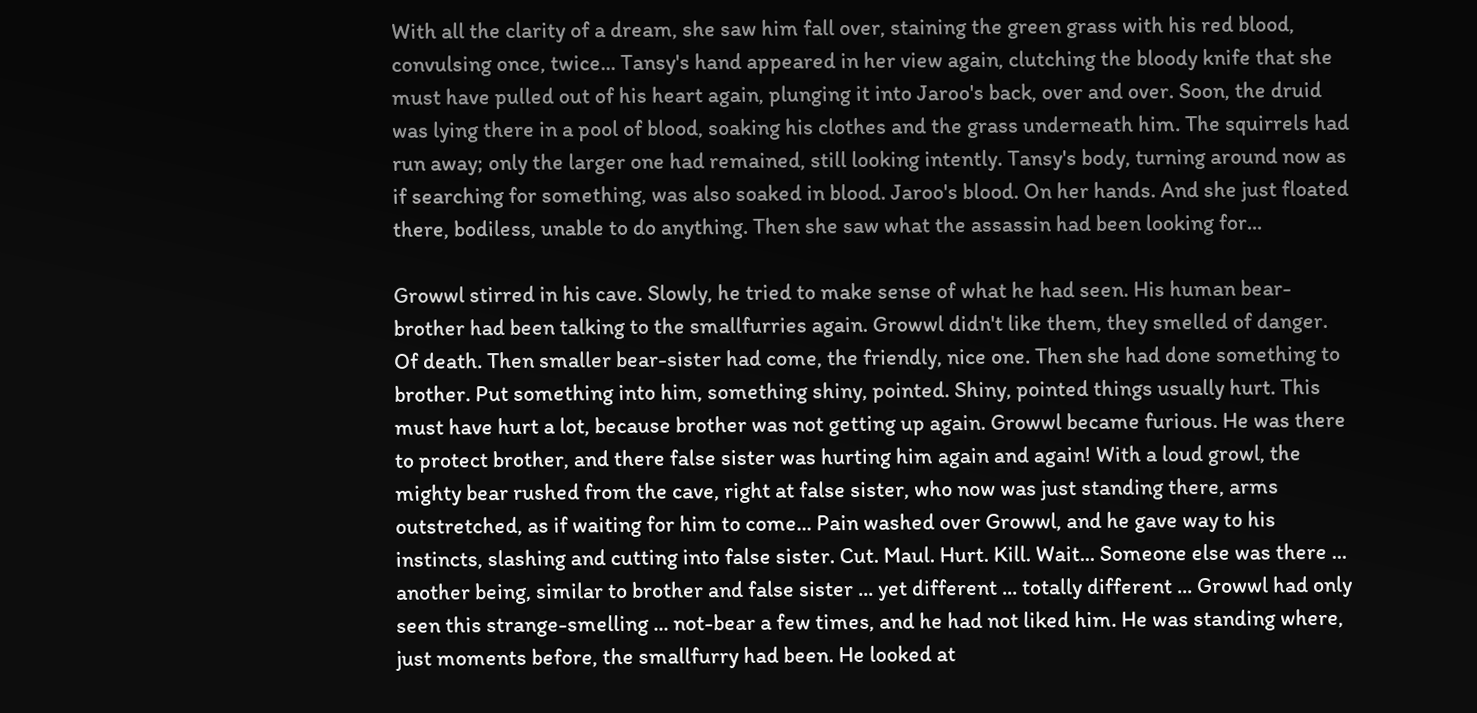With all the clarity of a dream, she saw him fall over, staining the green grass with his red blood, convulsing once, twice... Tansy's hand appeared in her view again, clutching the bloody knife that she must have pulled out of his heart again, plunging it into Jaroo's back, over and over. Soon, the druid was lying there in a pool of blood, soaking his clothes and the grass underneath him. The squirrels had run away; only the larger one had remained, still looking intently. Tansy's body, turning around now as if searching for something, was also soaked in blood. Jaroo's blood. On her hands. And she just floated there, bodiless, unable to do anything. Then she saw what the assassin had been looking for...

Growwl stirred in his cave. Slowly, he tried to make sense of what he had seen. His human bear-brother had been talking to the smallfurries again. Growwl didn't like them, they smelled of danger. Of death. Then smaller bear-sister had come, the friendly, nice one. Then she had done something to brother. Put something into him, something shiny, pointed. Shiny, pointed things usually hurt. This must have hurt a lot, because brother was not getting up again. Growwl became furious. He was there to protect brother, and there false sister was hurting him again and again! With a loud growl, the mighty bear rushed from the cave, right at false sister, who now was just standing there, arms outstretched, as if waiting for him to come... Pain washed over Growwl, and he gave way to his instincts, slashing and cutting into false sister. Cut. Maul. Hurt. Kill. Wait... Someone else was there ... another being, similar to brother and false sister ... yet different ... totally different ... Growwl had only seen this strange-smelling ... not-bear a few times, and he had not liked him. He was standing where, just moments before, the smallfurry had been. He looked at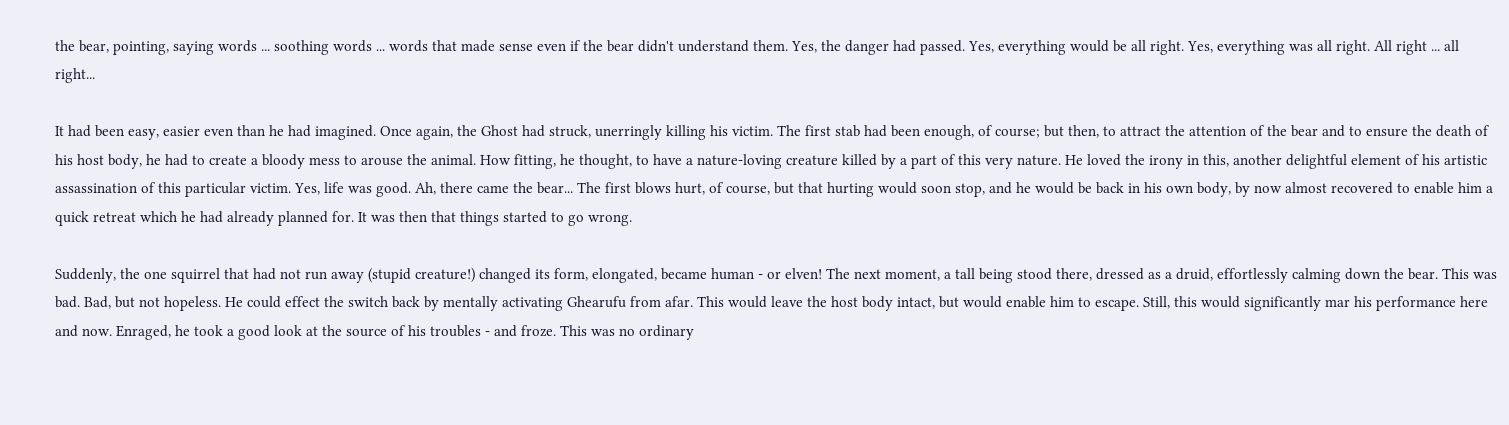the bear, pointing, saying words ... soothing words ... words that made sense even if the bear didn't understand them. Yes, the danger had passed. Yes, everything would be all right. Yes, everything was all right. All right ... all right...

It had been easy, easier even than he had imagined. Once again, the Ghost had struck, unerringly killing his victim. The first stab had been enough, of course; but then, to attract the attention of the bear and to ensure the death of his host body, he had to create a bloody mess to arouse the animal. How fitting, he thought, to have a nature-loving creature killed by a part of this very nature. He loved the irony in this, another delightful element of his artistic assassination of this particular victim. Yes, life was good. Ah, there came the bear... The first blows hurt, of course, but that hurting would soon stop, and he would be back in his own body, by now almost recovered to enable him a quick retreat which he had already planned for. It was then that things started to go wrong.

Suddenly, the one squirrel that had not run away (stupid creature!) changed its form, elongated, became human - or elven! The next moment, a tall being stood there, dressed as a druid, effortlessly calming down the bear. This was bad. Bad, but not hopeless. He could effect the switch back by mentally activating Ghearufu from afar. This would leave the host body intact, but would enable him to escape. Still, this would significantly mar his performance here and now. Enraged, he took a good look at the source of his troubles - and froze. This was no ordinary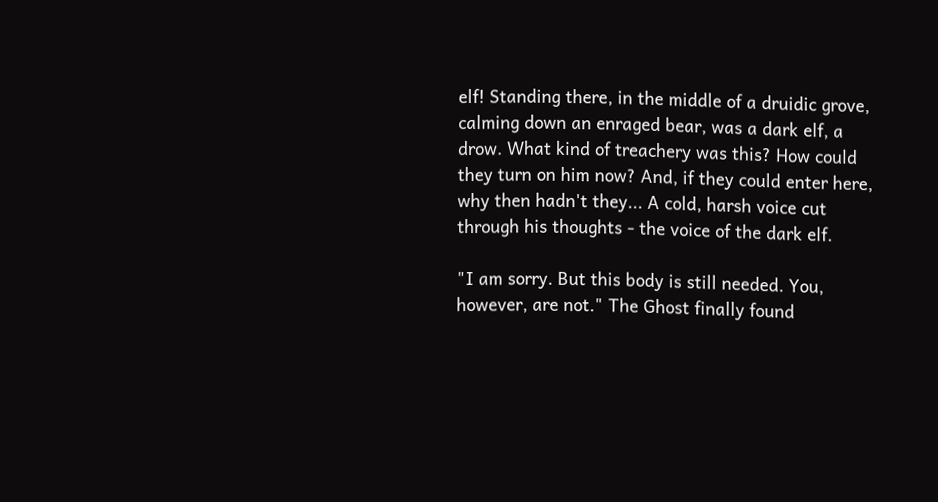elf! Standing there, in the middle of a druidic grove, calming down an enraged bear, was a dark elf, a drow. What kind of treachery was this? How could they turn on him now? And, if they could enter here, why then hadn't they... A cold, harsh voice cut through his thoughts - the voice of the dark elf.

"I am sorry. But this body is still needed. You, however, are not." The Ghost finally found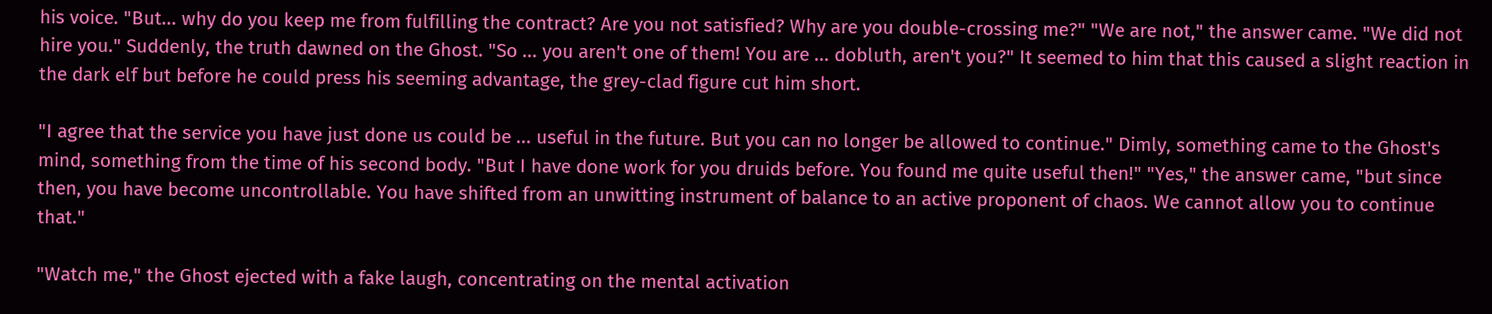his voice. "But... why do you keep me from fulfilling the contract? Are you not satisfied? Why are you double-crossing me?" "We are not," the answer came. "We did not hire you." Suddenly, the truth dawned on the Ghost. "So ... you aren't one of them! You are ... dobluth, aren't you?" It seemed to him that this caused a slight reaction in the dark elf but before he could press his seeming advantage, the grey-clad figure cut him short.

"I agree that the service you have just done us could be ... useful in the future. But you can no longer be allowed to continue." Dimly, something came to the Ghost's mind, something from the time of his second body. "But I have done work for you druids before. You found me quite useful then!" "Yes," the answer came, "but since then, you have become uncontrollable. You have shifted from an unwitting instrument of balance to an active proponent of chaos. We cannot allow you to continue that."

"Watch me," the Ghost ejected with a fake laugh, concentrating on the mental activation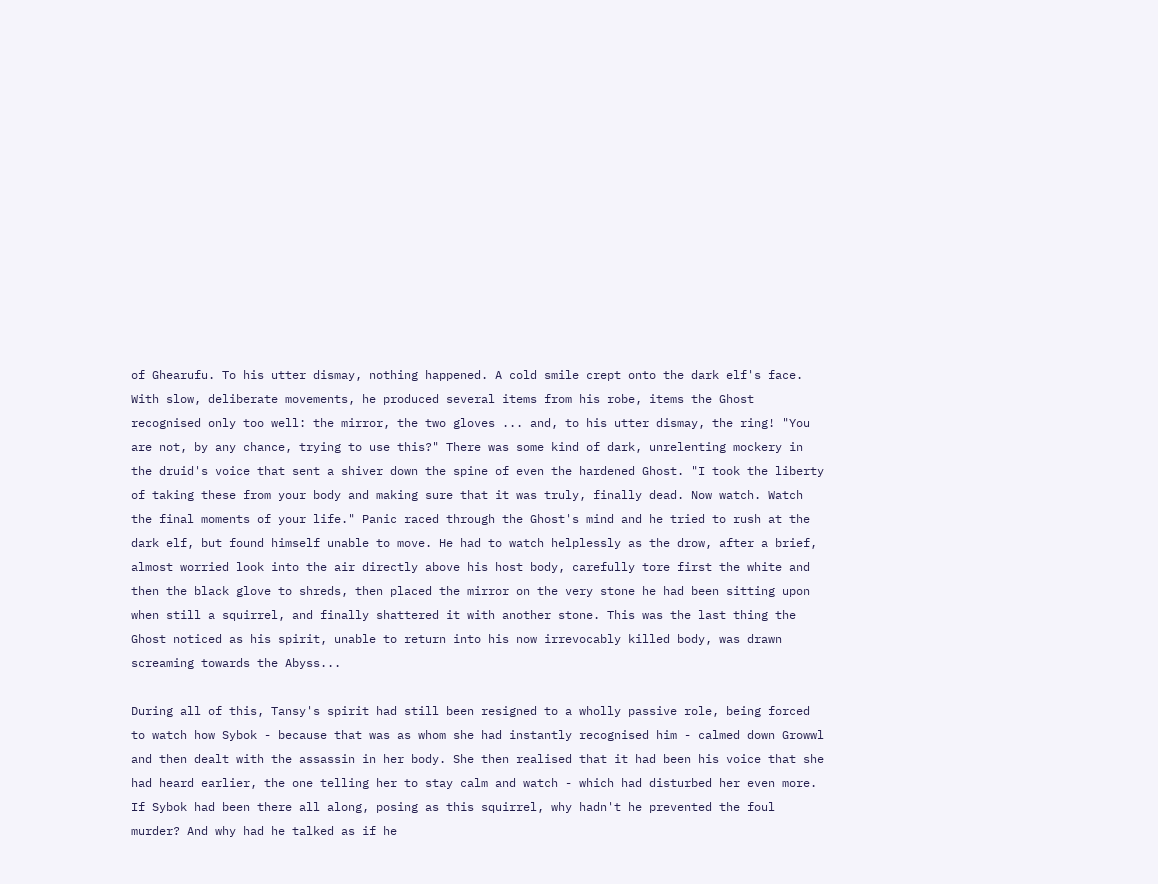of Ghearufu. To his utter dismay, nothing happened. A cold smile crept onto the dark elf's face. With slow, deliberate movements, he produced several items from his robe, items the Ghost recognised only too well: the mirror, the two gloves ... and, to his utter dismay, the ring! "You are not, by any chance, trying to use this?" There was some kind of dark, unrelenting mockery in the druid's voice that sent a shiver down the spine of even the hardened Ghost. "I took the liberty of taking these from your body and making sure that it was truly, finally dead. Now watch. Watch the final moments of your life." Panic raced through the Ghost's mind and he tried to rush at the dark elf, but found himself unable to move. He had to watch helplessly as the drow, after a brief, almost worried look into the air directly above his host body, carefully tore first the white and then the black glove to shreds, then placed the mirror on the very stone he had been sitting upon when still a squirrel, and finally shattered it with another stone. This was the last thing the Ghost noticed as his spirit, unable to return into his now irrevocably killed body, was drawn screaming towards the Abyss...

During all of this, Tansy's spirit had still been resigned to a wholly passive role, being forced to watch how Sybok - because that was as whom she had instantly recognised him - calmed down Growwl and then dealt with the assassin in her body. She then realised that it had been his voice that she had heard earlier, the one telling her to stay calm and watch - which had disturbed her even more. If Sybok had been there all along, posing as this squirrel, why hadn't he prevented the foul murder? And why had he talked as if he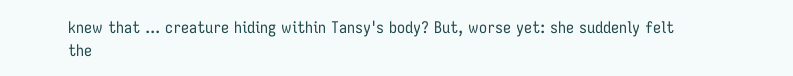knew that ... creature hiding within Tansy's body? But, worse yet: she suddenly felt the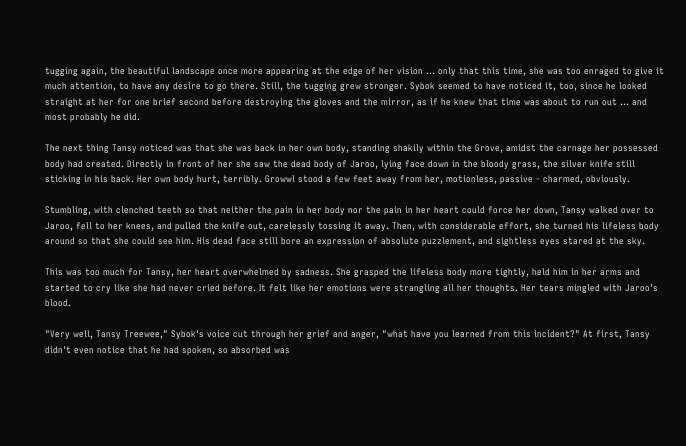tugging again, the beautiful landscape once more appearing at the edge of her vision ... only that this time, she was too enraged to give it much attention, to have any desire to go there. Still, the tugging grew stronger. Sybok seemed to have noticed it, too, since he looked straight at her for one brief second before destroying the gloves and the mirror, as if he knew that time was about to run out ... and most probably he did.

The next thing Tansy noticed was that she was back in her own body, standing shakily within the Grove, amidst the carnage her possessed body had created. Directly in front of her she saw the dead body of Jaroo, lying face down in the bloody grass, the silver knife still sticking in his back. Her own body hurt, terribly. Growwl stood a few feet away from her, motionless, passive - charmed, obviously.

Stumbling, with clenched teeth so that neither the pain in her body nor the pain in her heart could force her down, Tansy walked over to Jaroo, fell to her knees, and pulled the knife out, carelessly tossing it away. Then, with considerable effort, she turned his lifeless body around so that she could see him. His dead face still bore an expression of absolute puzzlement, and sightless eyes stared at the sky.

This was too much for Tansy, her heart overwhelmed by sadness. She grasped the lifeless body more tightly, held him in her arms and started to cry like she had never cried before. It felt like her emotions were strangling all her thoughts. Her tears mingled with Jaroo's blood.

"Very well, Tansy Treewee," Sybok's voice cut through her grief and anger, "what have you learned from this incident?" At first, Tansy didn't even notice that he had spoken, so absorbed was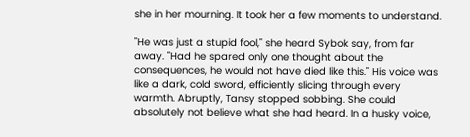she in her mourning. It took her a few moments to understand.

"He was just a stupid fool," she heard Sybok say, from far away. "Had he spared only one thought about the consequences, he would not have died like this." His voice was like a dark, cold sword, efficiently slicing through every warmth. Abruptly, Tansy stopped sobbing. She could absolutely not believe what she had heard. In a husky voice,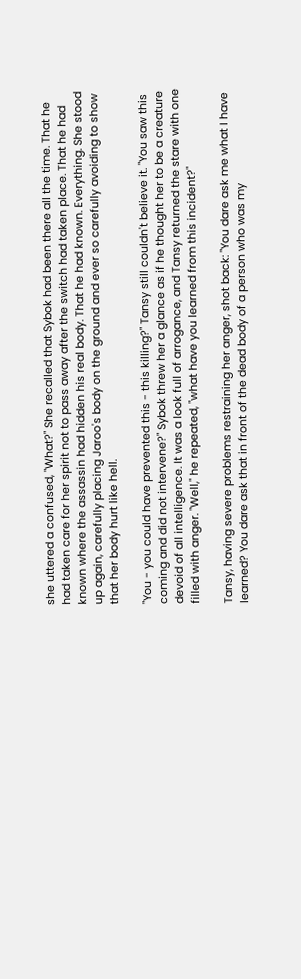she uttered a confused, "What?" She recalled that Sybok had been there all the time. That he had taken care for her spirit not to pass away after the switch had taken place. That he had known where the assassin had hidden his real body. That he had known. Everything. She stood up again, carefully placing Jaroo's body on the ground and ever so carefully avoiding to show that her body hurt like hell.

"You - you could have prevented this - this killing?" Tansy still couldn't believe it. "You saw this coming and did not intervene?" Sybok threw her a glance as if he thought her to be a creature devoid of all intelligence. It was a look full of arrogance, and Tansy returned the stare with one filled with anger. "Well," he repeated, "what have you learned from this incident?"

Tansy, having severe problems restraining her anger, shot back: "You dare ask me what I have learned? You dare ask that in front of the dead body of a person who was my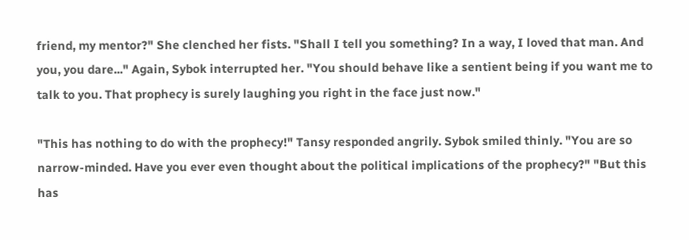friend, my mentor?" She clenched her fists. "Shall I tell you something? In a way, I loved that man. And you, you dare..." Again, Sybok interrupted her. "You should behave like a sentient being if you want me to talk to you. That prophecy is surely laughing you right in the face just now."

"This has nothing to do with the prophecy!" Tansy responded angrily. Sybok smiled thinly. "You are so narrow-minded. Have you ever even thought about the political implications of the prophecy?" "But this has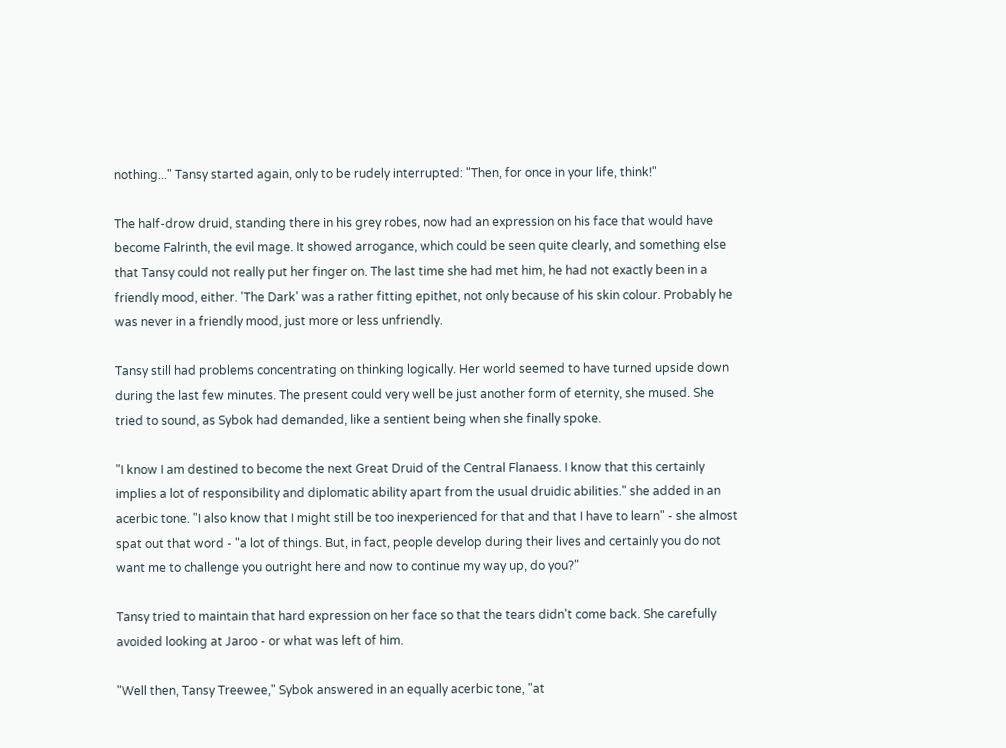nothing..." Tansy started again, only to be rudely interrupted: "Then, for once in your life, think!"

The half-drow druid, standing there in his grey robes, now had an expression on his face that would have become Falrinth, the evil mage. It showed arrogance, which could be seen quite clearly, and something else that Tansy could not really put her finger on. The last time she had met him, he had not exactly been in a friendly mood, either. 'The Dark' was a rather fitting epithet, not only because of his skin colour. Probably he was never in a friendly mood, just more or less unfriendly.

Tansy still had problems concentrating on thinking logically. Her world seemed to have turned upside down during the last few minutes. The present could very well be just another form of eternity, she mused. She tried to sound, as Sybok had demanded, like a sentient being when she finally spoke.

"I know I am destined to become the next Great Druid of the Central Flanaess. I know that this certainly implies a lot of responsibility and diplomatic ability apart from the usual druidic abilities." she added in an acerbic tone. "I also know that I might still be too inexperienced for that and that I have to learn" - she almost spat out that word - "a lot of things. But, in fact, people develop during their lives and certainly you do not want me to challenge you outright here and now to continue my way up, do you?"

Tansy tried to maintain that hard expression on her face so that the tears didn't come back. She carefully avoided looking at Jaroo - or what was left of him.

"Well then, Tansy Treewee," Sybok answered in an equally acerbic tone, "at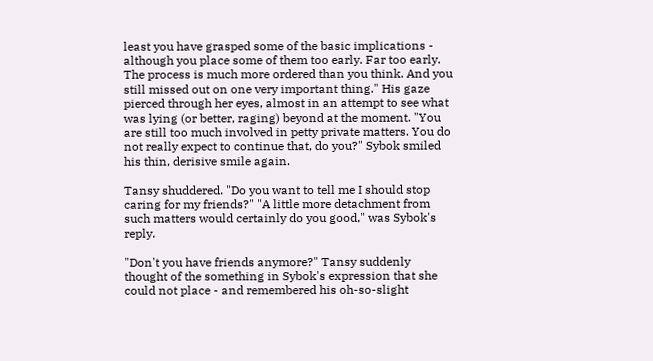least you have grasped some of the basic implications - although you place some of them too early. Far too early. The process is much more ordered than you think. And you still missed out on one very important thing." His gaze pierced through her eyes, almost in an attempt to see what was lying (or better, raging) beyond at the moment. "You are still too much involved in petty private matters. You do not really expect to continue that, do you?" Sybok smiled his thin, derisive smile again.

Tansy shuddered. "Do you want to tell me I should stop caring for my friends?" "A little more detachment from such matters would certainly do you good," was Sybok's reply.

"Don't you have friends anymore?" Tansy suddenly thought of the something in Sybok's expression that she could not place - and remembered his oh-so-slight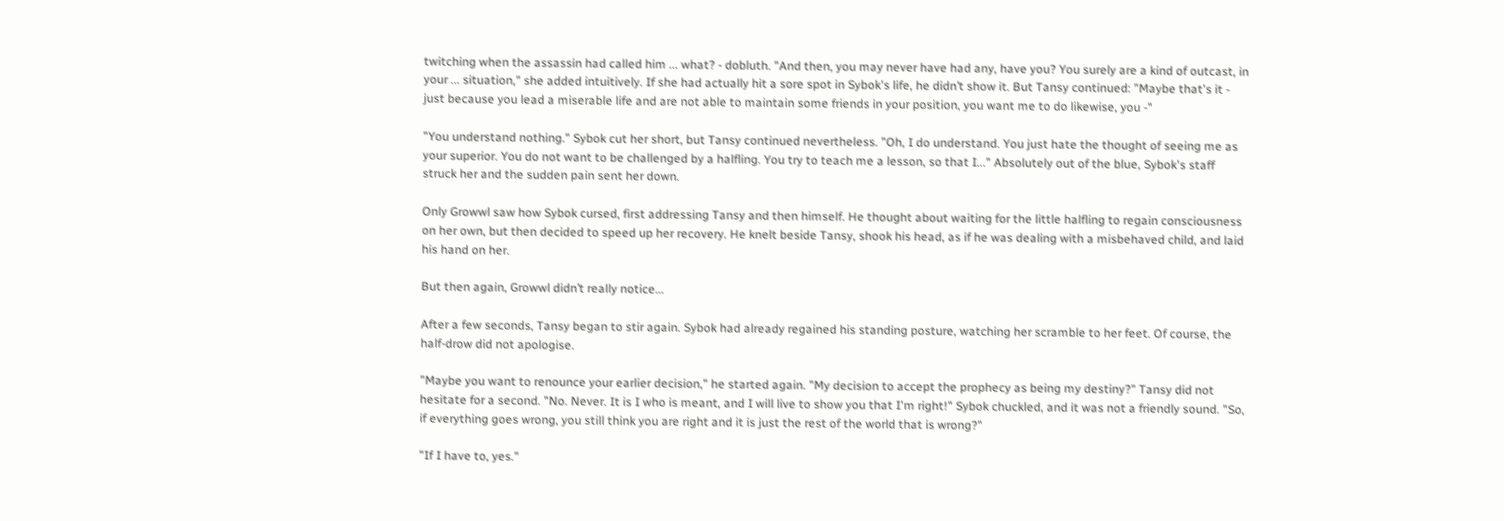twitching when the assassin had called him ... what? - dobluth. "And then, you may never have had any, have you? You surely are a kind of outcast, in your ... situation," she added intuitively. If she had actually hit a sore spot in Sybok's life, he didn’t show it. But Tansy continued: "Maybe that's it - just because you lead a miserable life and are not able to maintain some friends in your position, you want me to do likewise, you -"

"You understand nothing." Sybok cut her short, but Tansy continued nevertheless. "Oh, I do understand. You just hate the thought of seeing me as your superior. You do not want to be challenged by a halfling. You try to teach me a lesson, so that I..." Absolutely out of the blue, Sybok's staff struck her and the sudden pain sent her down.

Only Growwl saw how Sybok cursed, first addressing Tansy and then himself. He thought about waiting for the little halfling to regain consciousness on her own, but then decided to speed up her recovery. He knelt beside Tansy, shook his head, as if he was dealing with a misbehaved child, and laid his hand on her.

But then again, Growwl didn’t really notice...

After a few seconds, Tansy began to stir again. Sybok had already regained his standing posture, watching her scramble to her feet. Of course, the half-drow did not apologise.

"Maybe you want to renounce your earlier decision," he started again. "My decision to accept the prophecy as being my destiny?" Tansy did not hesitate for a second. "No. Never. It is I who is meant, and I will live to show you that I'm right!" Sybok chuckled, and it was not a friendly sound. "So, if everything goes wrong, you still think you are right and it is just the rest of the world that is wrong?"

"If I have to, yes."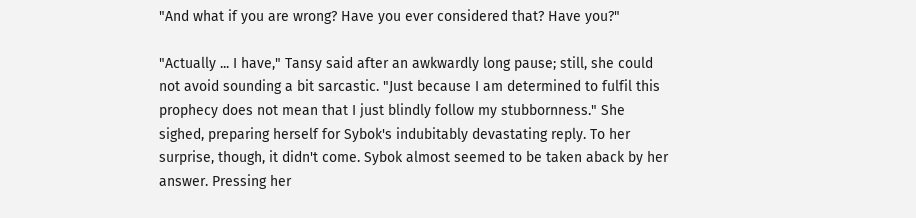"And what if you are wrong? Have you ever considered that? Have you?"

"Actually ... I have," Tansy said after an awkwardly long pause; still, she could not avoid sounding a bit sarcastic. "Just because I am determined to fulfil this prophecy does not mean that I just blindly follow my stubbornness." She sighed, preparing herself for Sybok's indubitably devastating reply. To her surprise, though, it didn't come. Sybok almost seemed to be taken aback by her answer. Pressing her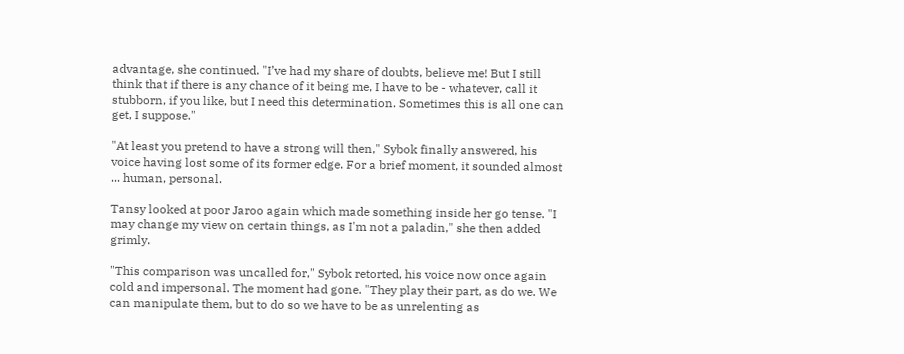advantage, she continued. "I’ve had my share of doubts, believe me! But I still think that if there is any chance of it being me, I have to be - whatever, call it stubborn, if you like, but I need this determination. Sometimes this is all one can get, I suppose."

"At least you pretend to have a strong will then," Sybok finally answered, his voice having lost some of its former edge. For a brief moment, it sounded almost ... human, personal.

Tansy looked at poor Jaroo again which made something inside her go tense. "I may change my view on certain things, as I'm not a paladin," she then added grimly.

"This comparison was uncalled for," Sybok retorted, his voice now once again cold and impersonal. The moment had gone. "They play their part, as do we. We can manipulate them, but to do so we have to be as unrelenting as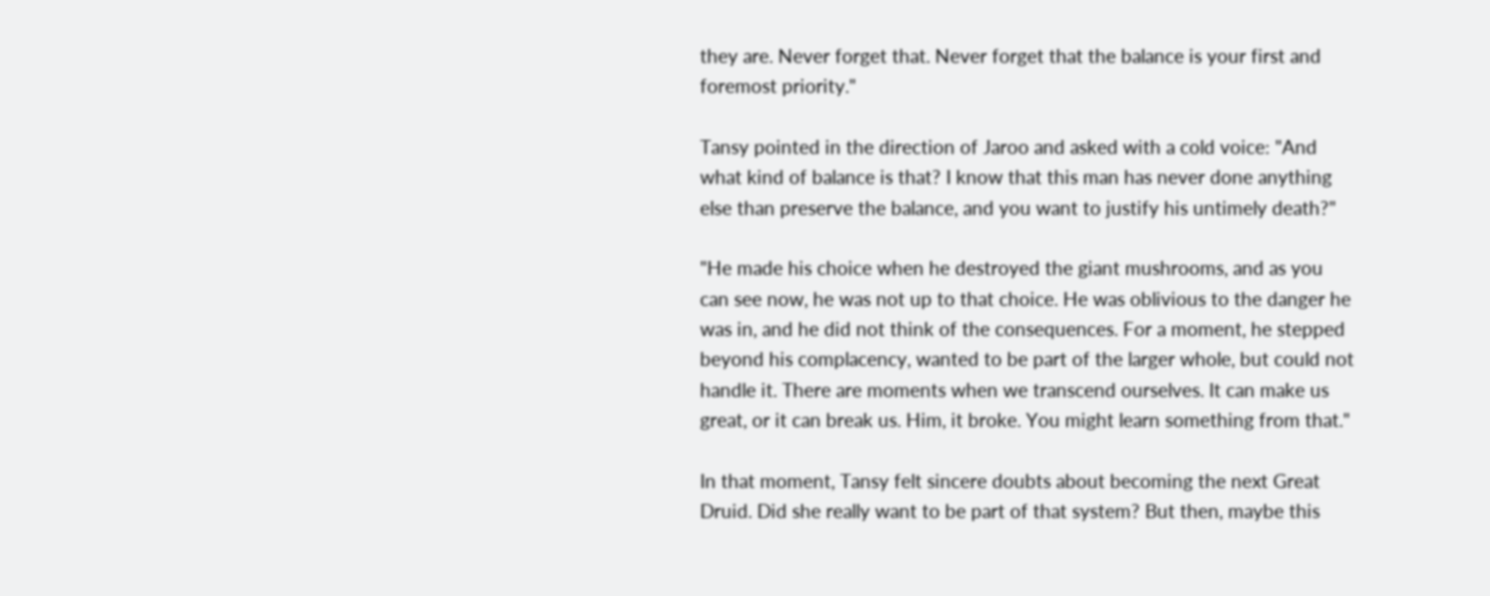they are. Never forget that. Never forget that the balance is your first and foremost priority."

Tansy pointed in the direction of Jaroo and asked with a cold voice: "And what kind of balance is that? I know that this man has never done anything else than preserve the balance, and you want to justify his untimely death?"

"He made his choice when he destroyed the giant mushrooms, and as you can see now, he was not up to that choice. He was oblivious to the danger he was in, and he did not think of the consequences. For a moment, he stepped beyond his complacency, wanted to be part of the larger whole, but could not handle it. There are moments when we transcend ourselves. It can make us great, or it can break us. Him, it broke. You might learn something from that."

In that moment, Tansy felt sincere doubts about becoming the next Great Druid. Did she really want to be part of that system? But then, maybe this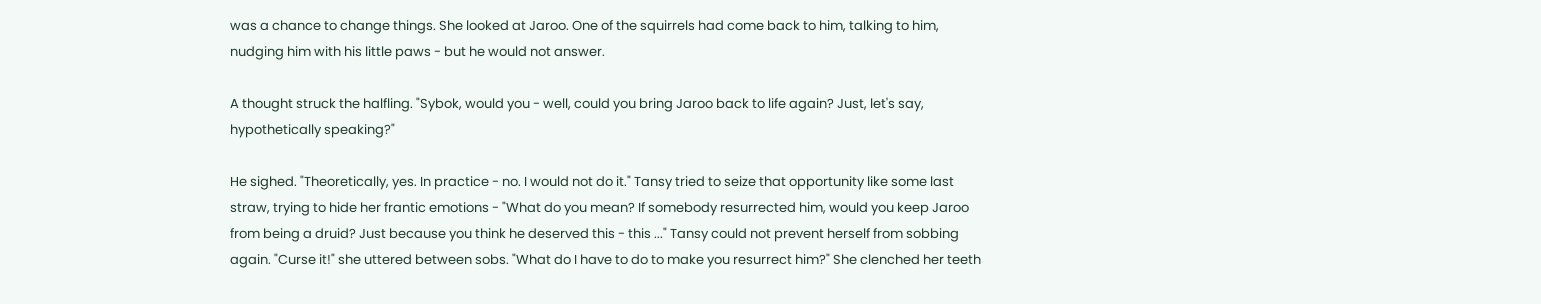was a chance to change things. She looked at Jaroo. One of the squirrels had come back to him, talking to him, nudging him with his little paws - but he would not answer.

A thought struck the halfling. "Sybok, would you - well, could you bring Jaroo back to life again? Just, let's say, hypothetically speaking?"

He sighed. "Theoretically, yes. In practice - no. I would not do it." Tansy tried to seize that opportunity like some last straw, trying to hide her frantic emotions - "What do you mean? If somebody resurrected him, would you keep Jaroo from being a druid? Just because you think he deserved this - this ..." Tansy could not prevent herself from sobbing again. "Curse it!" she uttered between sobs. "What do I have to do to make you resurrect him?" She clenched her teeth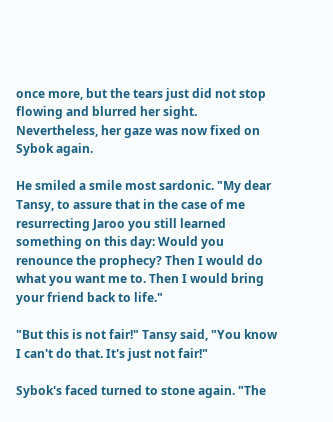once more, but the tears just did not stop flowing and blurred her sight. Nevertheless, her gaze was now fixed on Sybok again.

He smiled a smile most sardonic. "My dear Tansy, to assure that in the case of me resurrecting Jaroo you still learned something on this day: Would you renounce the prophecy? Then I would do what you want me to. Then I would bring your friend back to life."

"But this is not fair!" Tansy said, "You know I can't do that. It's just not fair!"

Sybok's faced turned to stone again. "The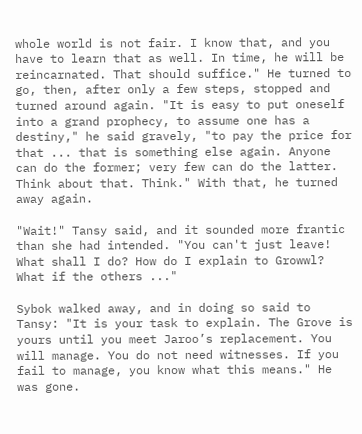whole world is not fair. I know that, and you have to learn that as well. In time, he will be reincarnated. That should suffice." He turned to go, then, after only a few steps, stopped and turned around again. "It is easy to put oneself into a grand prophecy, to assume one has a destiny," he said gravely, "to pay the price for that ... that is something else again. Anyone can do the former; very few can do the latter. Think about that. Think." With that, he turned away again.

"Wait!" Tansy said, and it sounded more frantic than she had intended. "You can't just leave! What shall I do? How do I explain to Growwl? What if the others ..."

Sybok walked away, and in doing so said to Tansy: "It is your task to explain. The Grove is yours until you meet Jaroo’s replacement. You will manage. You do not need witnesses. If you fail to manage, you know what this means." He was gone.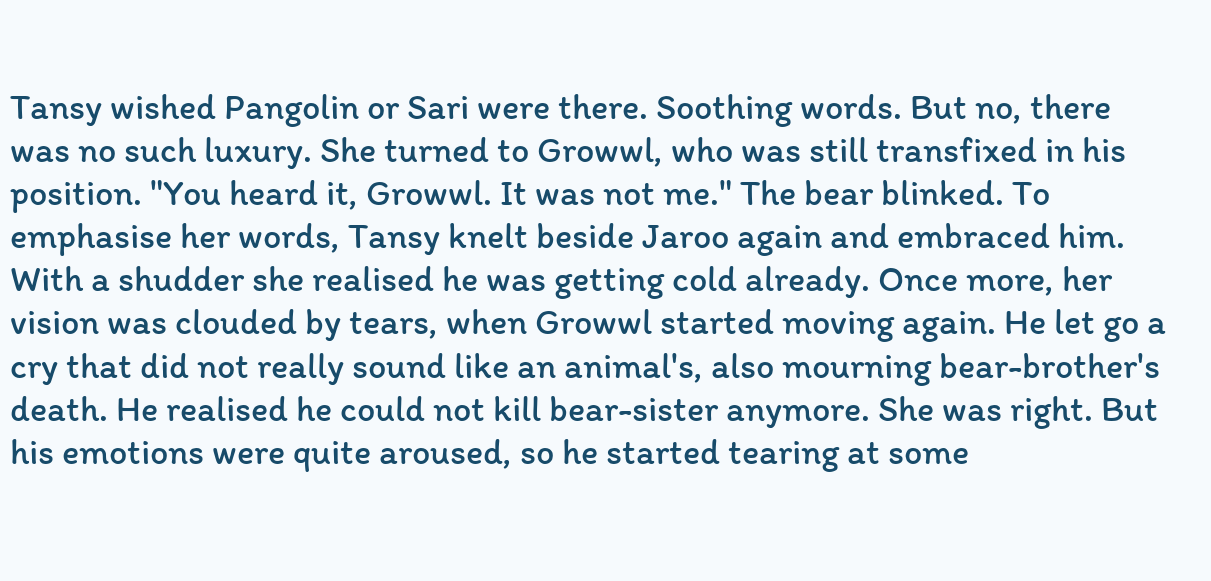Tansy wished Pangolin or Sari were there. Soothing words. But no, there was no such luxury. She turned to Growwl, who was still transfixed in his position. "You heard it, Growwl. It was not me." The bear blinked. To emphasise her words, Tansy knelt beside Jaroo again and embraced him. With a shudder she realised he was getting cold already. Once more, her vision was clouded by tears, when Growwl started moving again. He let go a cry that did not really sound like an animal's, also mourning bear-brother's death. He realised he could not kill bear-sister anymore. She was right. But his emotions were quite aroused, so he started tearing at some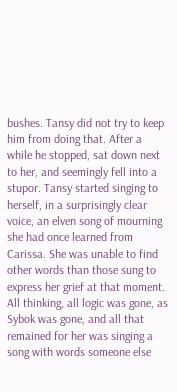bushes. Tansy did not try to keep him from doing that. After a while he stopped, sat down next to her, and seemingly fell into a stupor. Tansy started singing to herself, in a surprisingly clear voice, an elven song of mourning she had once learned from Carissa. She was unable to find other words than those sung to express her grief at that moment. All thinking, all logic was gone, as Sybok was gone, and all that remained for her was singing a song with words someone else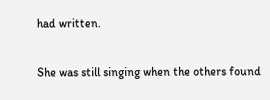had written.

She was still singing when the others found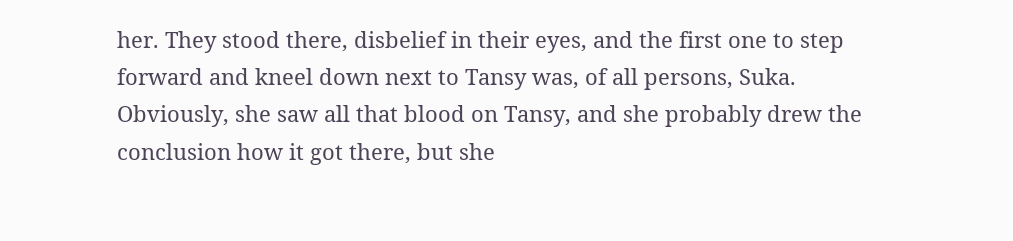her. They stood there, disbelief in their eyes, and the first one to step forward and kneel down next to Tansy was, of all persons, Suka. Obviously, she saw all that blood on Tansy, and she probably drew the conclusion how it got there, but she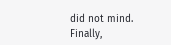did not mind. Finally,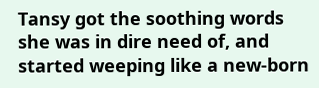Tansy got the soothing words she was in dire need of, and started weeping like a new-born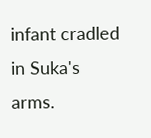infant cradled in Suka's arms.